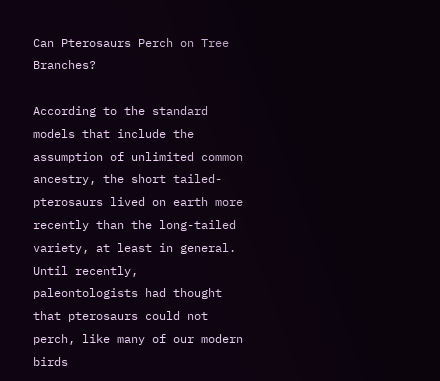Can Pterosaurs Perch on Tree Branches?

According to the standard models that include the assumption of unlimited common ancestry, the short tailed-pterosaurs lived on earth more recently than the long-tailed variety, at least in general. Until recently, paleontologists had thought that pterosaurs could not perch, like many of our modern birds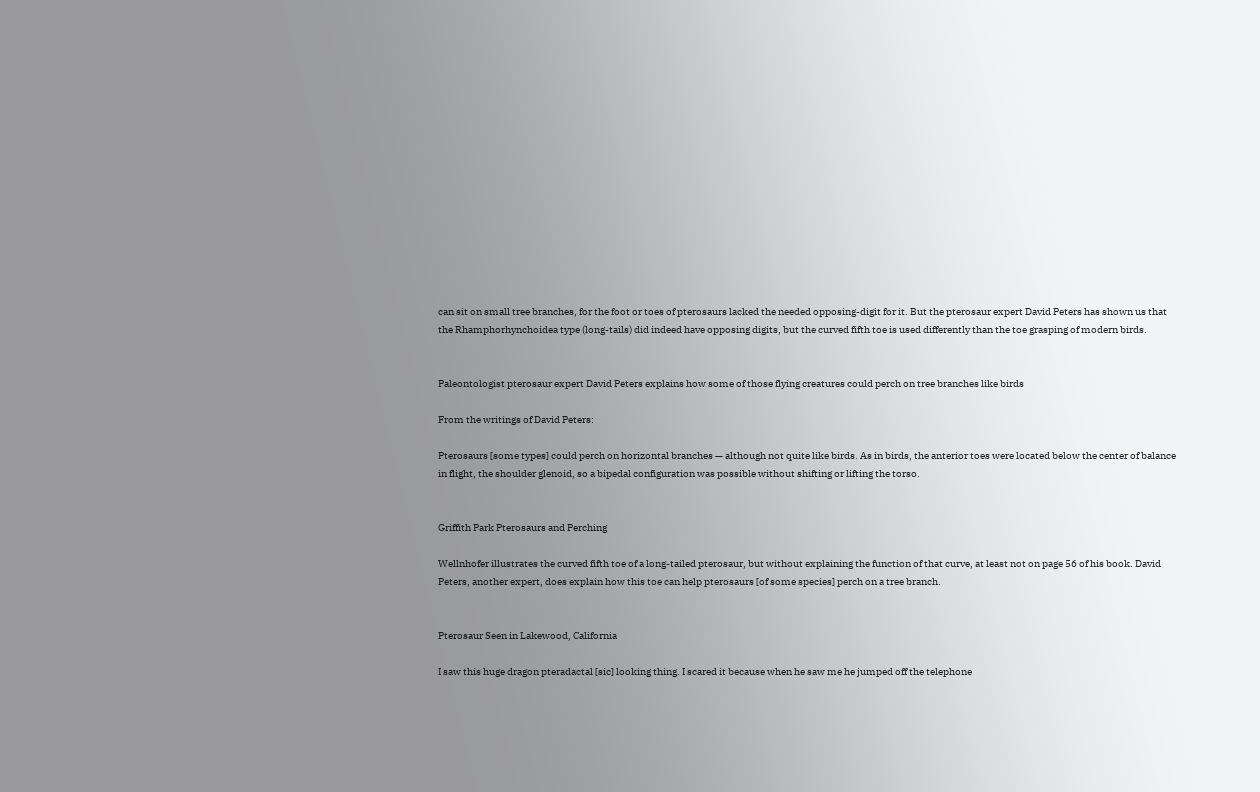can sit on small tree branches, for the foot or toes of pterosaurs lacked the needed opposing-digit for it. But the pterosaur expert David Peters has shown us that the Rhamphorhynchoidea type (long-tails) did indeed have opposing digits, but the curved fifth toe is used differently than the toe grasping of modern birds.


Paleontologist pterosaur expert David Peters explains how some of those flying creatures could perch on tree branches like birds

From the writings of David Peters:

Pterosaurs [some types] could perch on horizontal branches — although not quite like birds. As in birds, the anterior toes were located below the center of balance in flight, the shoulder glenoid, so a bipedal configuration was possible without shifting or lifting the torso.


Griffith Park Pterosaurs and Perching

Wellnhofer illustrates the curved fifth toe of a long-tailed pterosaur, but without explaining the function of that curve, at least not on page 56 of his book. David Peters, another expert, does explain how this toe can help pterosaurs [of some species] perch on a tree branch.


Pterosaur Seen in Lakewood, California

I saw this huge dragon pteradactal [sic] looking thing. I scared it because when he saw me he jumped off the telephone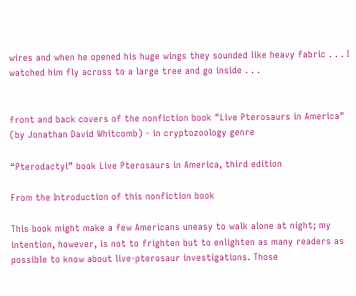wires and when he opened his huge wings they sounded like heavy fabric . . . I watched him fly across to a large tree and go inside . . .


front and back covers of the nonfiction book "Live Pterosaurs in America" (by Jonathan David Whitcomb) - in cryptozoology genre

“Pterodactyl” book Live Pterosaurs in America, third edition

From the Introduction of this nonfiction book

This book might make a few Americans uneasy to walk alone at night; my intention, however, is not to frighten but to enlighten as many readers as possible to know about live-pterosaur investigations. Those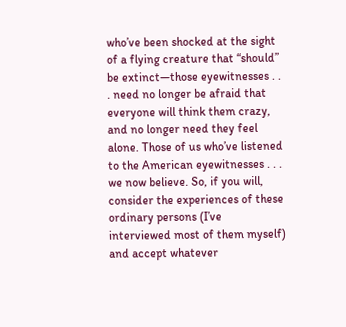who’ve been shocked at the sight of a flying creature that “should” be extinct—those eyewitnesses . . . need no longer be afraid that everyone will think them crazy, and no longer need they feel alone. Those of us who’ve listened to the American eyewitnesses . . . we now believe. So, if you will, consider the experiences of these ordinary persons (I’ve interviewed most of them myself) and accept whatever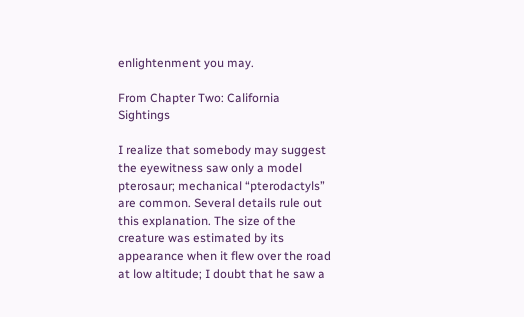enlightenment you may.

From Chapter Two: California Sightings

I realize that somebody may suggest the eyewitness saw only a model pterosaur; mechanical “pterodactyls” are common. Several details rule out this explanation. The size of the creature was estimated by its appearance when it flew over the road at low altitude; I doubt that he saw a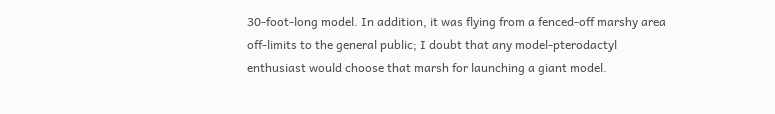30-foot-long model. In addition, it was flying from a fenced-off marshy area off-limits to the general public; I doubt that any model-pterodactyl enthusiast would choose that marsh for launching a giant model.